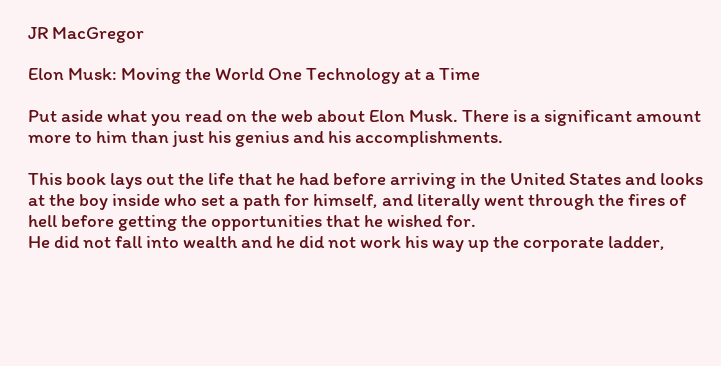JR MacGregor

Elon Musk: Moving the World One Technology at a Time

Put aside what you read on the web about Elon Musk. There is a significant amount more to him than just his genius and his accomplishments.

This book lays out the life that he had before arriving in the United States and looks at the boy inside who set a path for himself, and literally went through the fires of hell before getting the opportunities that he wished for.
He did not fall into wealth and he did not work his way up the corporate ladder,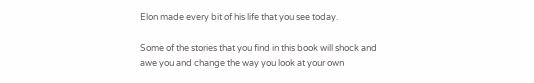Elon made every bit of his life that you see today.

Some of the stories that you find in this book will shock and awe you and change the way you look at your own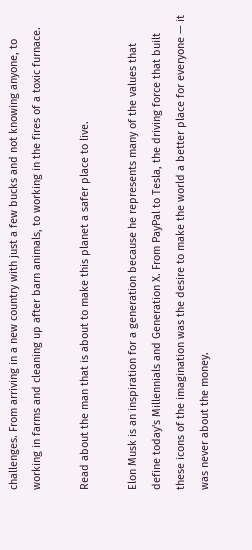challenges. From arriving in a new country with just a few bucks and not knowing anyone, to working in farms and cleaning up after barn animals, to working in the fires of a toxic furnace.

Read about the man that is about to make this planet a safer place to live.

Elon Musk is an inspiration for a generation because he represents many of the values that define today's Millennials and Generation X. From PayPal to Tesla, the driving force that built these icons of the imagination was the desire to make the world a better place for everyone — it was never about the money.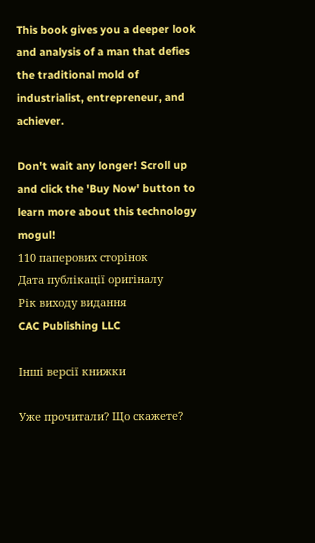This book gives you a deeper look and analysis of a man that defies the traditional mold of industrialist, entrepreneur, and achiever.

Don't wait any longer! Scroll up and click the 'Buy Now' button to learn more about this technology mogul!
110 паперових сторінок
Дата публікації оригіналу
Рік виходу видання
CAC Publishing LLC

Інші версії книжки

Уже прочитали? Що скажете?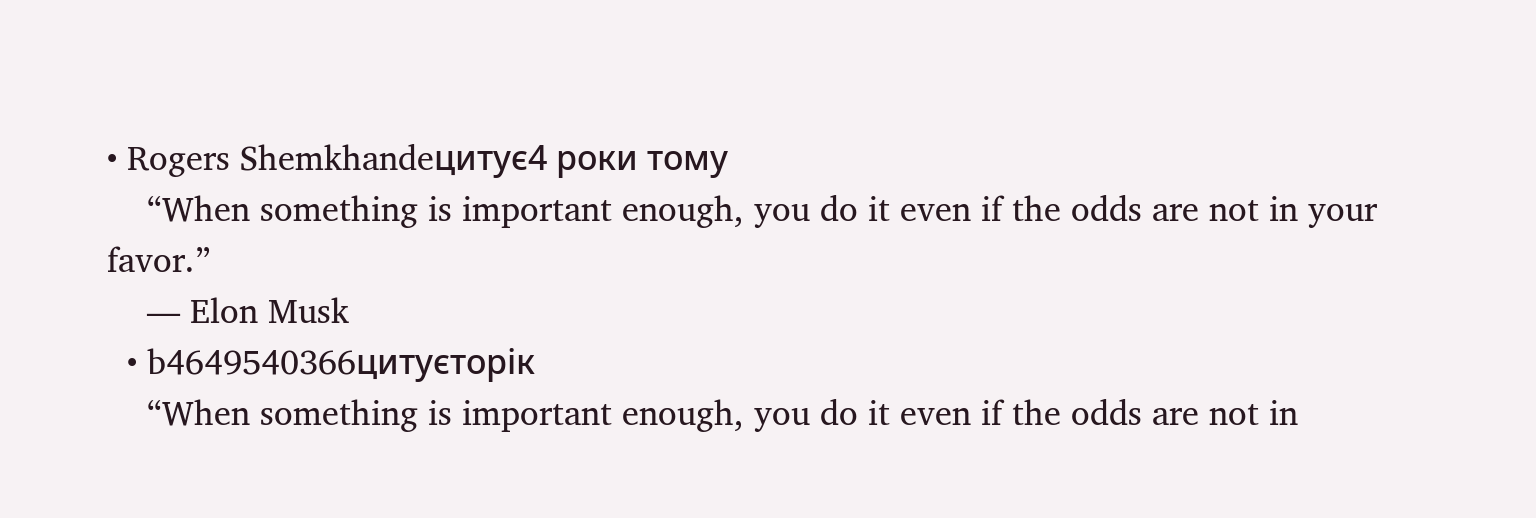• Rogers Shemkhandeцитує4 роки тому
    “When something is important enough, you do it even if the odds are not in your favor.”
    ― Elon Musk
  • b4649540366цитуєторік
    “When something is important enough, you do it even if the odds are not in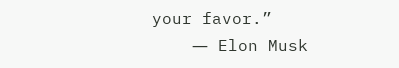your favor.”
    ― Elon Musk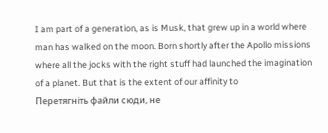I am part of a generation, as is Musk, that grew up in a world where man has walked on the moon. Born shortly after the Apollo missions where all the jocks with the right stuff had launched the imagination of a planet. But that is the extent of our affinity to
Перетягніть файли сюди, не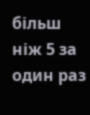більш ніж 5 за один раз